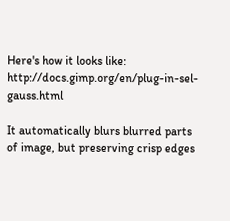Here's how it looks like: http://docs.gimp.org/en/plug-in-sel-gauss.html

It automatically blurs blurred parts of image, but preserving crisp edges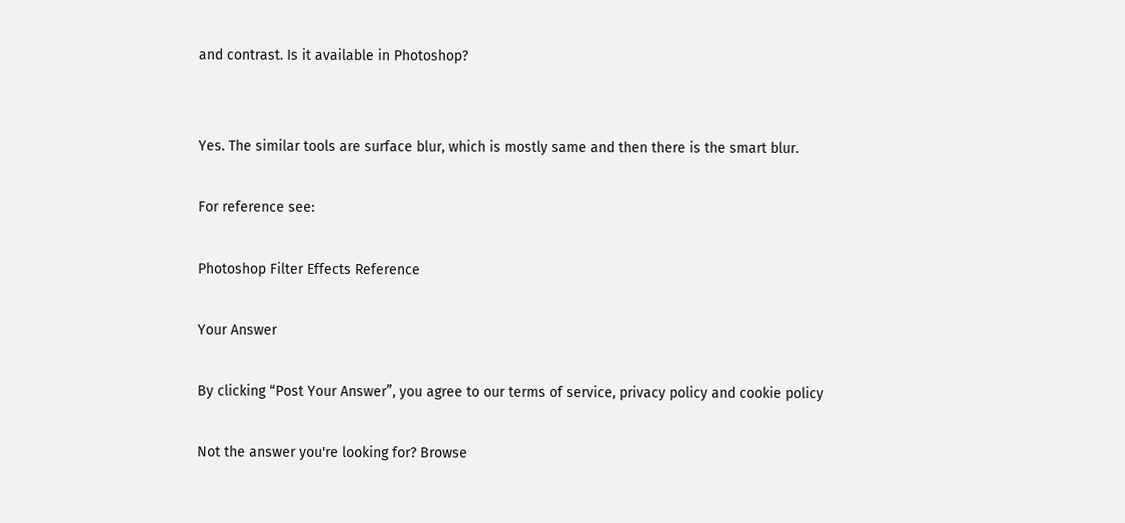and contrast. Is it available in Photoshop?


Yes. The similar tools are surface blur, which is mostly same and then there is the smart blur.

For reference see:

Photoshop Filter Effects Reference

Your Answer

By clicking “Post Your Answer”, you agree to our terms of service, privacy policy and cookie policy

Not the answer you're looking for? Browse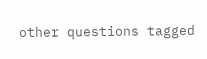other questions tagged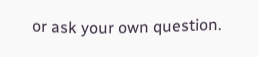or ask your own question.